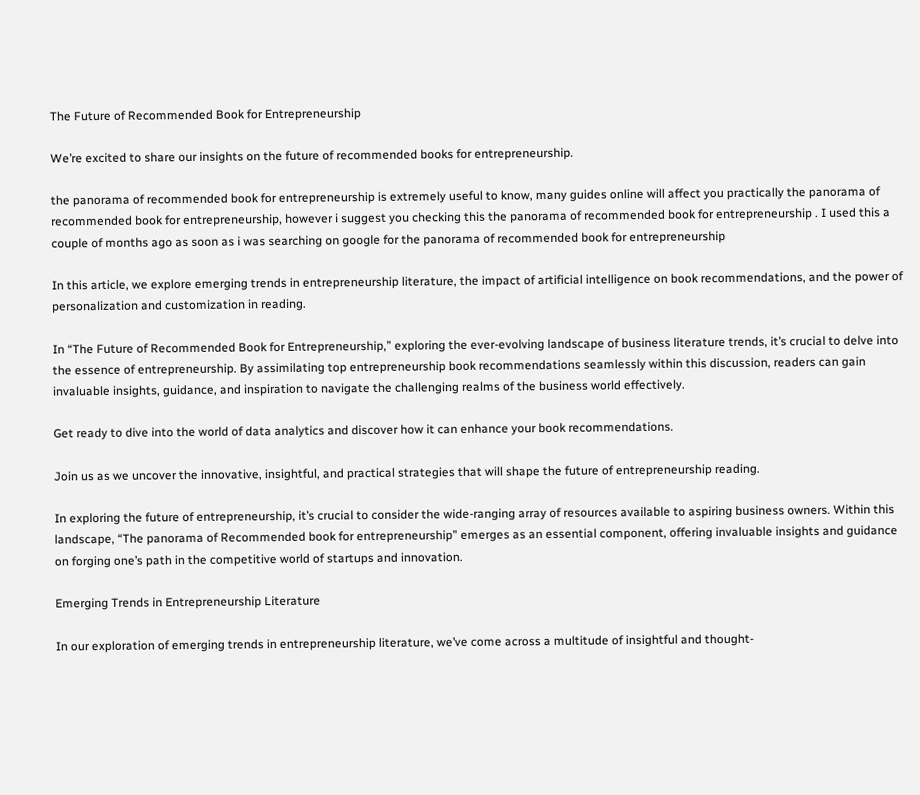The Future of Recommended Book for Entrepreneurship

We’re excited to share our insights on the future of recommended books for entrepreneurship.

the panorama of recommended book for entrepreneurship is extremely useful to know, many guides online will affect you practically the panorama of recommended book for entrepreneurship, however i suggest you checking this the panorama of recommended book for entrepreneurship . I used this a couple of months ago as soon as i was searching on google for the panorama of recommended book for entrepreneurship

In this article, we explore emerging trends in entrepreneurship literature, the impact of artificial intelligence on book recommendations, and the power of personalization and customization in reading.

In “The Future of Recommended Book for Entrepreneurship,” exploring the ever-evolving landscape of business literature trends, it’s crucial to delve into the essence of entrepreneurship. By assimilating top entrepreneurship book recommendations seamlessly within this discussion, readers can gain invaluable insights, guidance, and inspiration to navigate the challenging realms of the business world effectively.

Get ready to dive into the world of data analytics and discover how it can enhance your book recommendations.

Join us as we uncover the innovative, insightful, and practical strategies that will shape the future of entrepreneurship reading.

In exploring the future of entrepreneurship, it’s crucial to consider the wide-ranging array of resources available to aspiring business owners. Within this landscape, “The panorama of Recommended book for entrepreneurship” emerges as an essential component, offering invaluable insights and guidance on forging one’s path in the competitive world of startups and innovation.

Emerging Trends in Entrepreneurship Literature

In our exploration of emerging trends in entrepreneurship literature, we’ve come across a multitude of insightful and thought-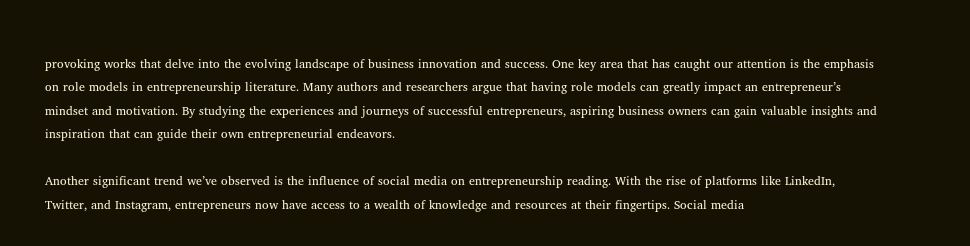provoking works that delve into the evolving landscape of business innovation and success. One key area that has caught our attention is the emphasis on role models in entrepreneurship literature. Many authors and researchers argue that having role models can greatly impact an entrepreneur’s mindset and motivation. By studying the experiences and journeys of successful entrepreneurs, aspiring business owners can gain valuable insights and inspiration that can guide their own entrepreneurial endeavors.

Another significant trend we’ve observed is the influence of social media on entrepreneurship reading. With the rise of platforms like LinkedIn, Twitter, and Instagram, entrepreneurs now have access to a wealth of knowledge and resources at their fingertips. Social media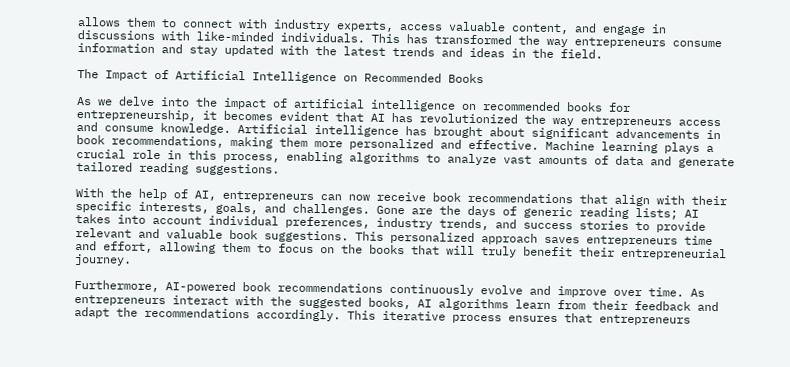allows them to connect with industry experts, access valuable content, and engage in discussions with like-minded individuals. This has transformed the way entrepreneurs consume information and stay updated with the latest trends and ideas in the field.

The Impact of Artificial Intelligence on Recommended Books

As we delve into the impact of artificial intelligence on recommended books for entrepreneurship, it becomes evident that AI has revolutionized the way entrepreneurs access and consume knowledge. Artificial intelligence has brought about significant advancements in book recommendations, making them more personalized and effective. Machine learning plays a crucial role in this process, enabling algorithms to analyze vast amounts of data and generate tailored reading suggestions.

With the help of AI, entrepreneurs can now receive book recommendations that align with their specific interests, goals, and challenges. Gone are the days of generic reading lists; AI takes into account individual preferences, industry trends, and success stories to provide relevant and valuable book suggestions. This personalized approach saves entrepreneurs time and effort, allowing them to focus on the books that will truly benefit their entrepreneurial journey.

Furthermore, AI-powered book recommendations continuously evolve and improve over time. As entrepreneurs interact with the suggested books, AI algorithms learn from their feedback and adapt the recommendations accordingly. This iterative process ensures that entrepreneurs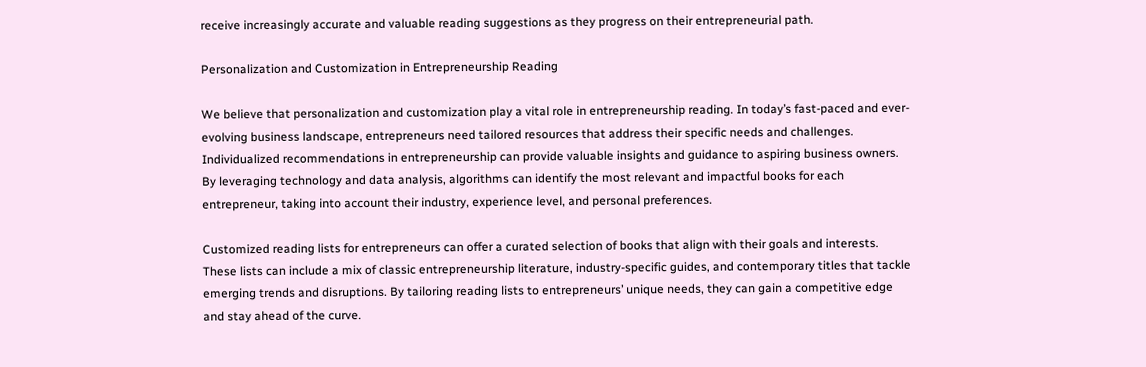receive increasingly accurate and valuable reading suggestions as they progress on their entrepreneurial path.

Personalization and Customization in Entrepreneurship Reading

We believe that personalization and customization play a vital role in entrepreneurship reading. In today’s fast-paced and ever-evolving business landscape, entrepreneurs need tailored resources that address their specific needs and challenges. Individualized recommendations in entrepreneurship can provide valuable insights and guidance to aspiring business owners. By leveraging technology and data analysis, algorithms can identify the most relevant and impactful books for each entrepreneur, taking into account their industry, experience level, and personal preferences.

Customized reading lists for entrepreneurs can offer a curated selection of books that align with their goals and interests. These lists can include a mix of classic entrepreneurship literature, industry-specific guides, and contemporary titles that tackle emerging trends and disruptions. By tailoring reading lists to entrepreneurs’ unique needs, they can gain a competitive edge and stay ahead of the curve.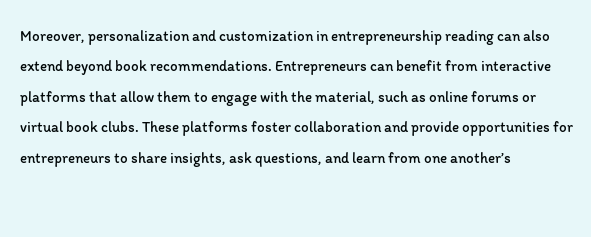Moreover, personalization and customization in entrepreneurship reading can also extend beyond book recommendations. Entrepreneurs can benefit from interactive platforms that allow them to engage with the material, such as online forums or virtual book clubs. These platforms foster collaboration and provide opportunities for entrepreneurs to share insights, ask questions, and learn from one another’s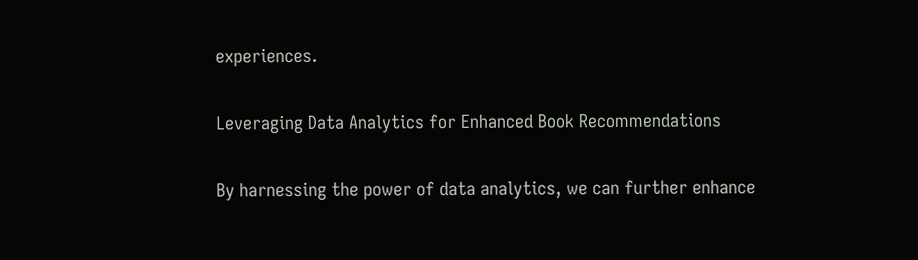experiences.

Leveraging Data Analytics for Enhanced Book Recommendations

By harnessing the power of data analytics, we can further enhance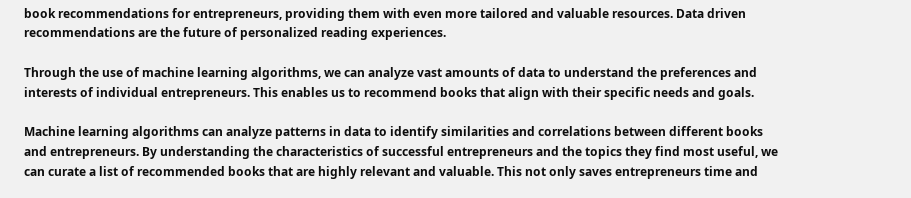book recommendations for entrepreneurs, providing them with even more tailored and valuable resources. Data driven recommendations are the future of personalized reading experiences.

Through the use of machine learning algorithms, we can analyze vast amounts of data to understand the preferences and interests of individual entrepreneurs. This enables us to recommend books that align with their specific needs and goals.

Machine learning algorithms can analyze patterns in data to identify similarities and correlations between different books and entrepreneurs. By understanding the characteristics of successful entrepreneurs and the topics they find most useful, we can curate a list of recommended books that are highly relevant and valuable. This not only saves entrepreneurs time and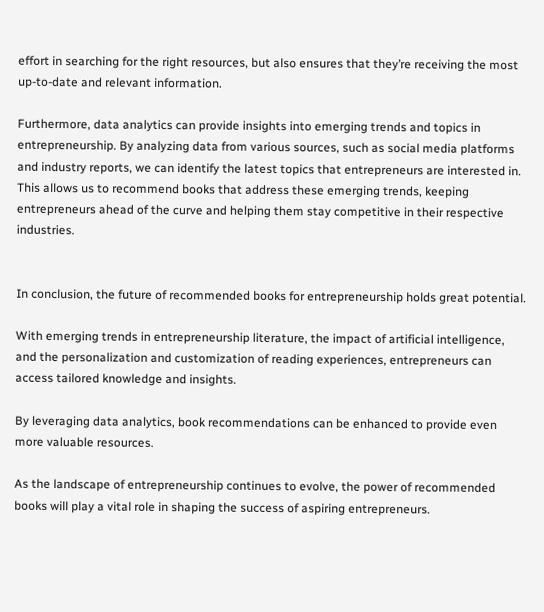effort in searching for the right resources, but also ensures that they’re receiving the most up-to-date and relevant information.

Furthermore, data analytics can provide insights into emerging trends and topics in entrepreneurship. By analyzing data from various sources, such as social media platforms and industry reports, we can identify the latest topics that entrepreneurs are interested in. This allows us to recommend books that address these emerging trends, keeping entrepreneurs ahead of the curve and helping them stay competitive in their respective industries.


In conclusion, the future of recommended books for entrepreneurship holds great potential.

With emerging trends in entrepreneurship literature, the impact of artificial intelligence, and the personalization and customization of reading experiences, entrepreneurs can access tailored knowledge and insights.

By leveraging data analytics, book recommendations can be enhanced to provide even more valuable resources.

As the landscape of entrepreneurship continues to evolve, the power of recommended books will play a vital role in shaping the success of aspiring entrepreneurs.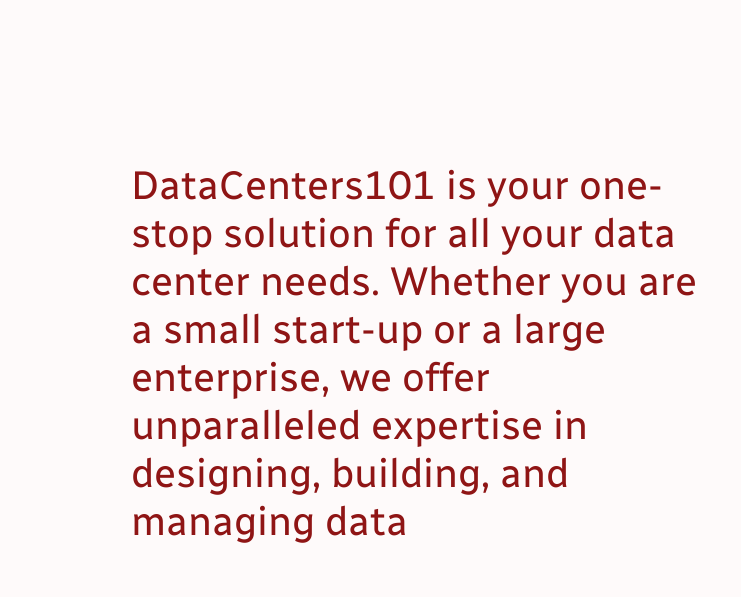DataCenters101 is your one-stop solution for all your data center needs. Whether you are a small start-up or a large enterprise, we offer unparalleled expertise in designing, building, and managing data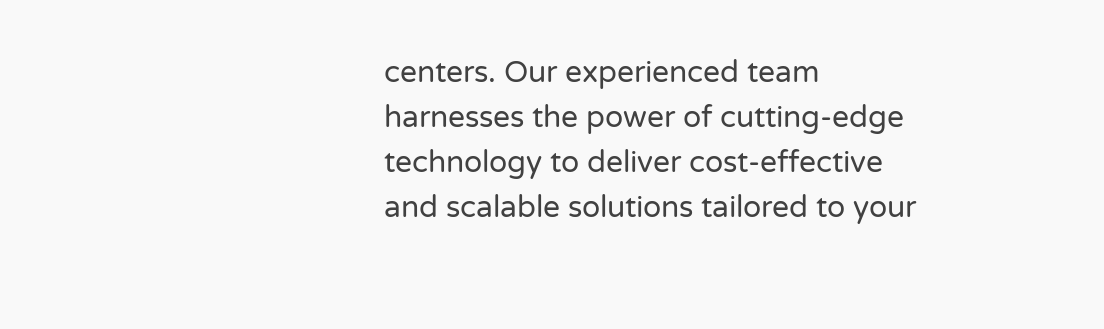centers. Our experienced team harnesses the power of cutting-edge technology to deliver cost-effective and scalable solutions tailored to your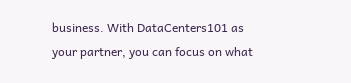business. With DataCenters101 as your partner, you can focus on what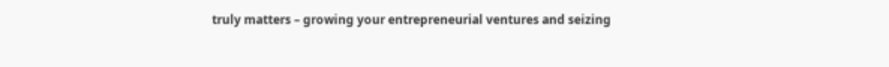truly matters – growing your entrepreneurial ventures and seizing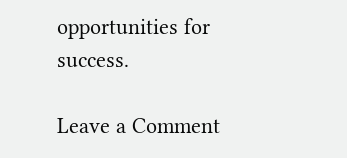opportunities for success.

Leave a Comment